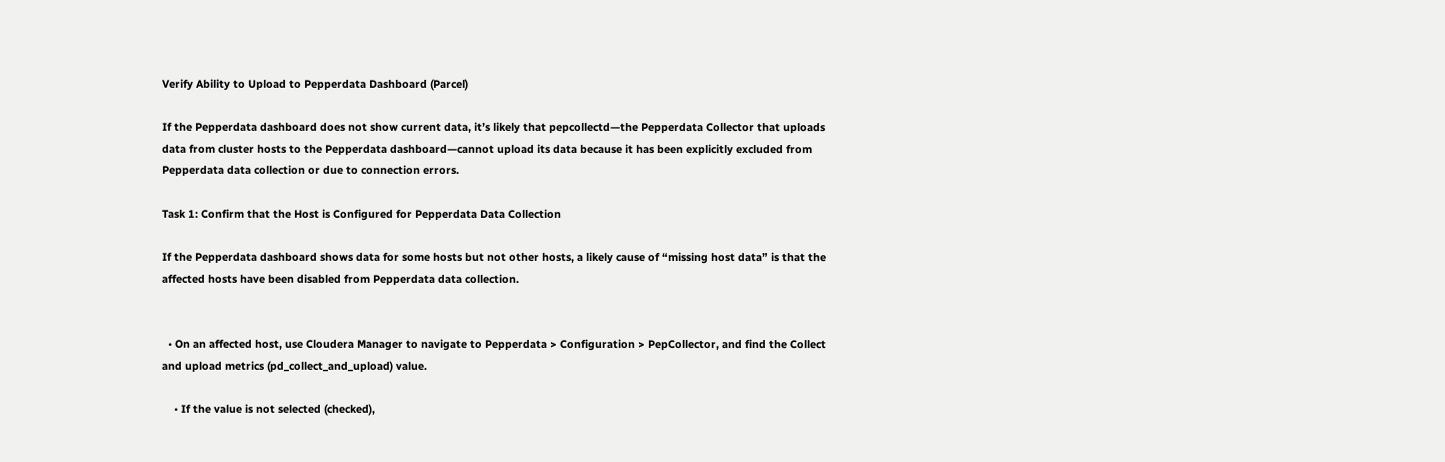Verify Ability to Upload to Pepperdata Dashboard (Parcel)

If the Pepperdata dashboard does not show current data, it’s likely that pepcollectd—the Pepperdata Collector that uploads data from cluster hosts to the Pepperdata dashboard—cannot upload its data because it has been explicitly excluded from Pepperdata data collection or due to connection errors.

Task 1: Confirm that the Host is Configured for Pepperdata Data Collection

If the Pepperdata dashboard shows data for some hosts but not other hosts, a likely cause of “missing host data” is that the affected hosts have been disabled from Pepperdata data collection.


  • On an affected host, use Cloudera Manager to navigate to Pepperdata > Configuration > PepCollector, and find the Collect and upload metrics (pd_collect_and_upload) value.

    • If the value is not selected (checked),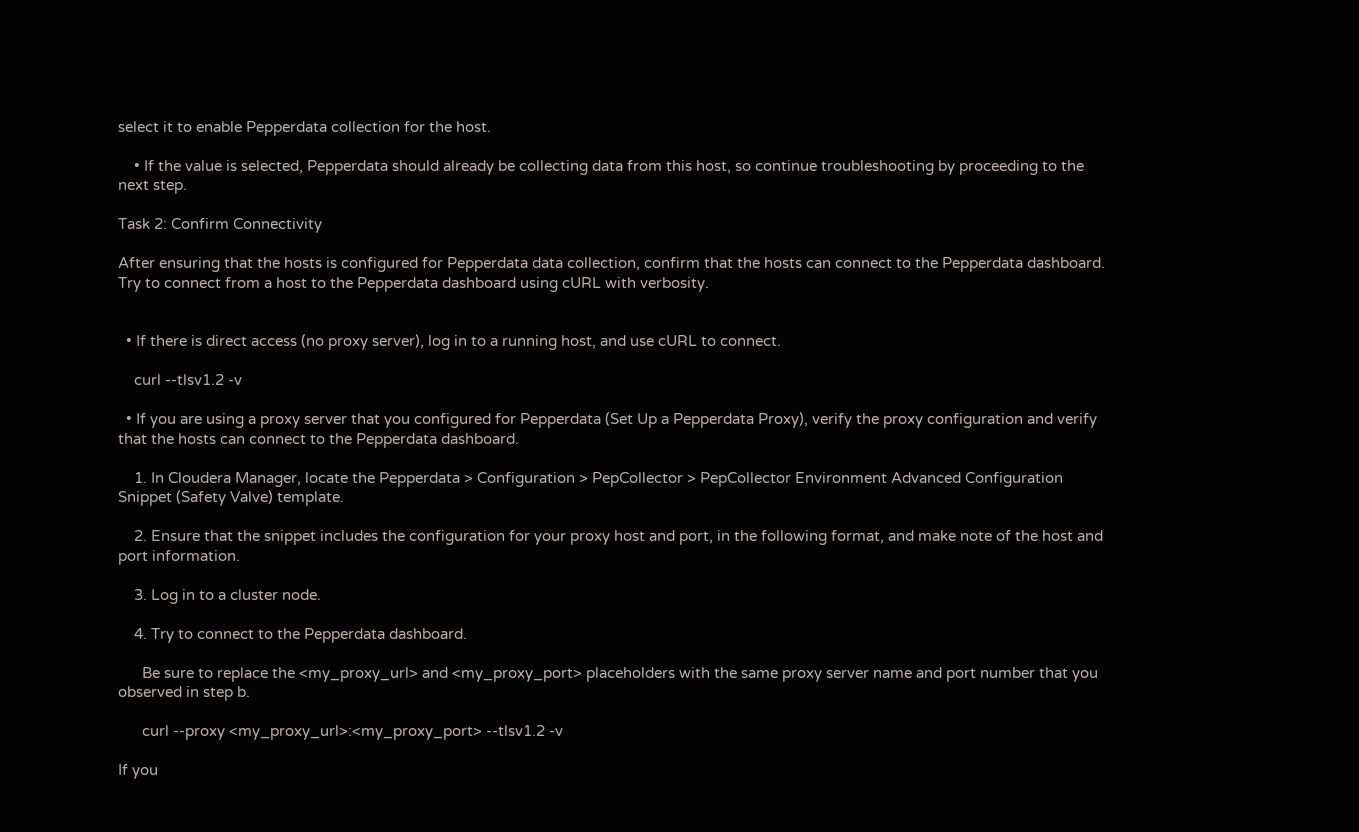select it to enable Pepperdata collection for the host.

    • If the value is selected, Pepperdata should already be collecting data from this host, so continue troubleshooting by proceeding to the next step.

Task 2: Confirm Connectivity

After ensuring that the hosts is configured for Pepperdata data collection, confirm that the hosts can connect to the Pepperdata dashboard. Try to connect from a host to the Pepperdata dashboard using cURL with verbosity.


  • If there is direct access (no proxy server), log in to a running host, and use cURL to connect.

    curl --tlsv1.2 -v

  • If you are using a proxy server that you configured for Pepperdata (Set Up a Pepperdata Proxy), verify the proxy configuration and verify that the hosts can connect to the Pepperdata dashboard.

    1. In Cloudera Manager, locate the Pepperdata > Configuration > PepCollector > PepCollector Environment Advanced Configuration Snippet (Safety Valve) template.

    2. Ensure that the snippet includes the configuration for your proxy host and port, in the following format, and make note of the host and port information.

    3. Log in to a cluster node.

    4. Try to connect to the Pepperdata dashboard.

      Be sure to replace the <my_proxy_url> and <my_proxy_port> placeholders with the same proxy server name and port number that you observed in step b.

      curl --proxy <my_proxy_url>:<my_proxy_port> --tlsv1.2 -v

If you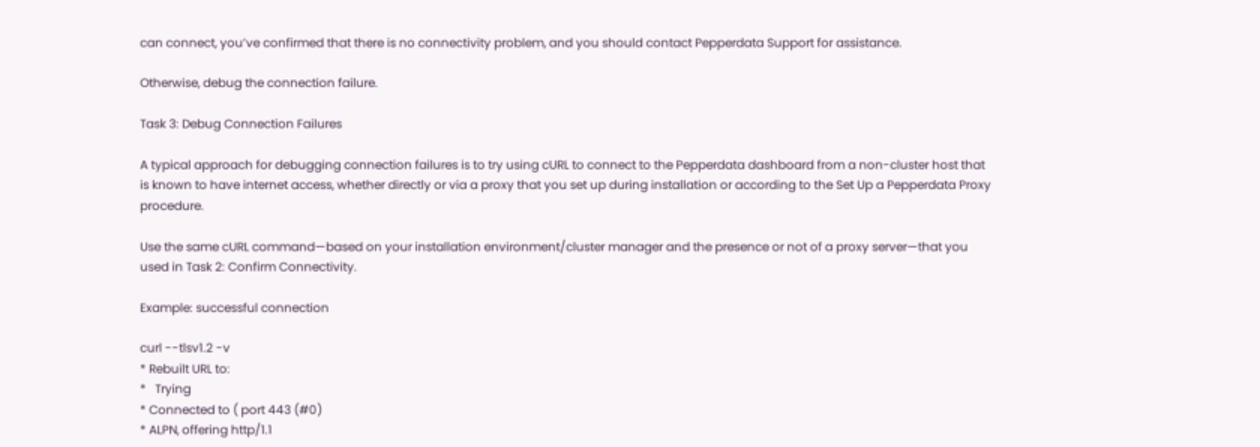can connect, you’ve confirmed that there is no connectivity problem, and you should contact Pepperdata Support for assistance.

Otherwise, debug the connection failure.

Task 3: Debug Connection Failures

A typical approach for debugging connection failures is to try using cURL to connect to the Pepperdata dashboard from a non-cluster host that is known to have internet access, whether directly or via a proxy that you set up during installation or according to the Set Up a Pepperdata Proxy procedure.

Use the same cURL command—based on your installation environment/cluster manager and the presence or not of a proxy server—that you used in Task 2: Confirm Connectivity.

Example: successful connection

curl --tlsv1.2 -v
* Rebuilt URL to:
*   Trying
* Connected to ( port 443 (#0)
* ALPN, offering http/1.1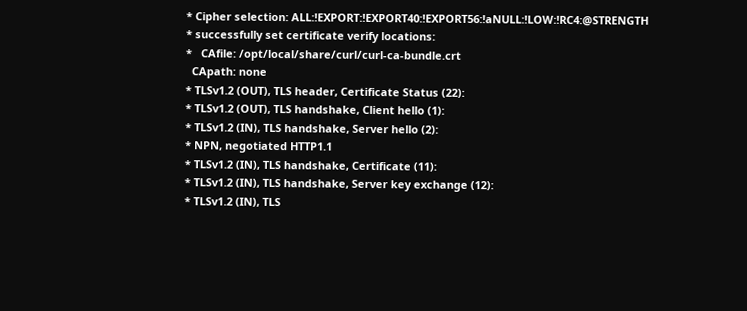* Cipher selection: ALL:!EXPORT:!EXPORT40:!EXPORT56:!aNULL:!LOW:!RC4:@STRENGTH
* successfully set certificate verify locations:
*   CAfile: /opt/local/share/curl/curl-ca-bundle.crt
  CApath: none
* TLSv1.2 (OUT), TLS header, Certificate Status (22):
* TLSv1.2 (OUT), TLS handshake, Client hello (1):
* TLSv1.2 (IN), TLS handshake, Server hello (2):
* NPN, negotiated HTTP1.1
* TLSv1.2 (IN), TLS handshake, Certificate (11):
* TLSv1.2 (IN), TLS handshake, Server key exchange (12):
* TLSv1.2 (IN), TLS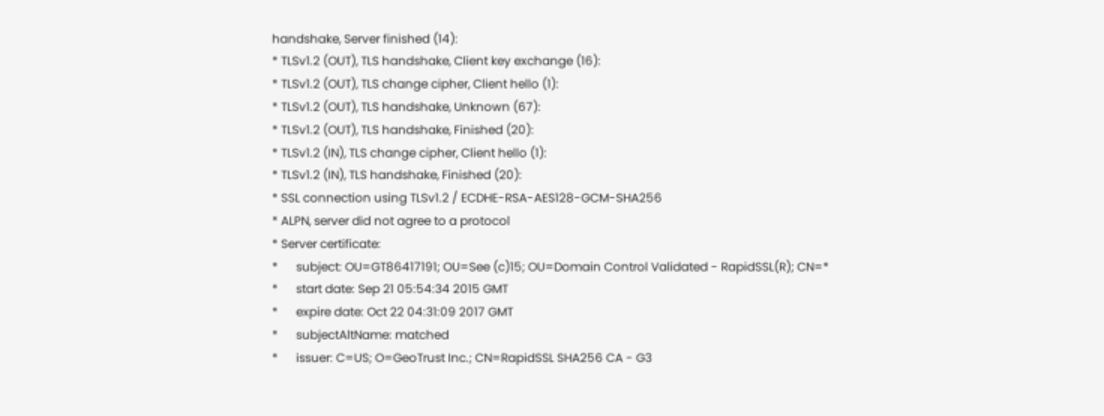handshake, Server finished (14):
* TLSv1.2 (OUT), TLS handshake, Client key exchange (16):
* TLSv1.2 (OUT), TLS change cipher, Client hello (1):
* TLSv1.2 (OUT), TLS handshake, Unknown (67):
* TLSv1.2 (OUT), TLS handshake, Finished (20):
* TLSv1.2 (IN), TLS change cipher, Client hello (1):
* TLSv1.2 (IN), TLS handshake, Finished (20):
* SSL connection using TLSv1.2 / ECDHE-RSA-AES128-GCM-SHA256
* ALPN, server did not agree to a protocol
* Server certificate:
*      subject: OU=GT86417191; OU=See (c)15; OU=Domain Control Validated - RapidSSL(R); CN=*
*      start date: Sep 21 05:54:34 2015 GMT
*      expire date: Oct 22 04:31:09 2017 GMT
*      subjectAltName: matched
*      issuer: C=US; O=GeoTrust Inc.; CN=RapidSSL SHA256 CA - G3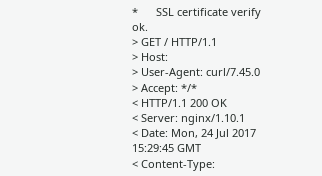*      SSL certificate verify ok.
> GET / HTTP/1.1
> Host:
> User-Agent: curl/7.45.0
> Accept: */*
< HTTP/1.1 200 OK
< Server: nginx/1.10.1
< Date: Mon, 24 Jul 2017 15:29:45 GMT
< Content-Type: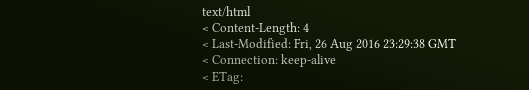text/html
< Content-Length: 4
< Last-Modified: Fri, 26 Aug 2016 23:29:38 GMT
< Connection: keep-alive
< ETag: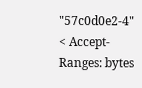"57c0d0e2-4"
< Accept-Ranges: bytes